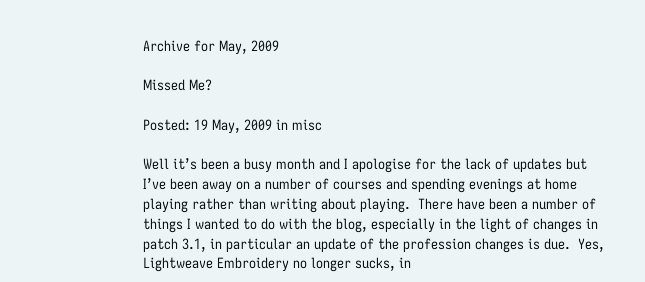Archive for May, 2009

Missed Me?

Posted: 19 May, 2009 in misc

Well it’s been a busy month and I apologise for the lack of updates but I’ve been away on a number of courses and spending evenings at home playing rather than writing about playing.  There have been a number of things I wanted to do with the blog, especially in the light of changes in patch 3.1, in particular an update of the profession changes is due.  Yes, Lightweave Embroidery no longer sucks, in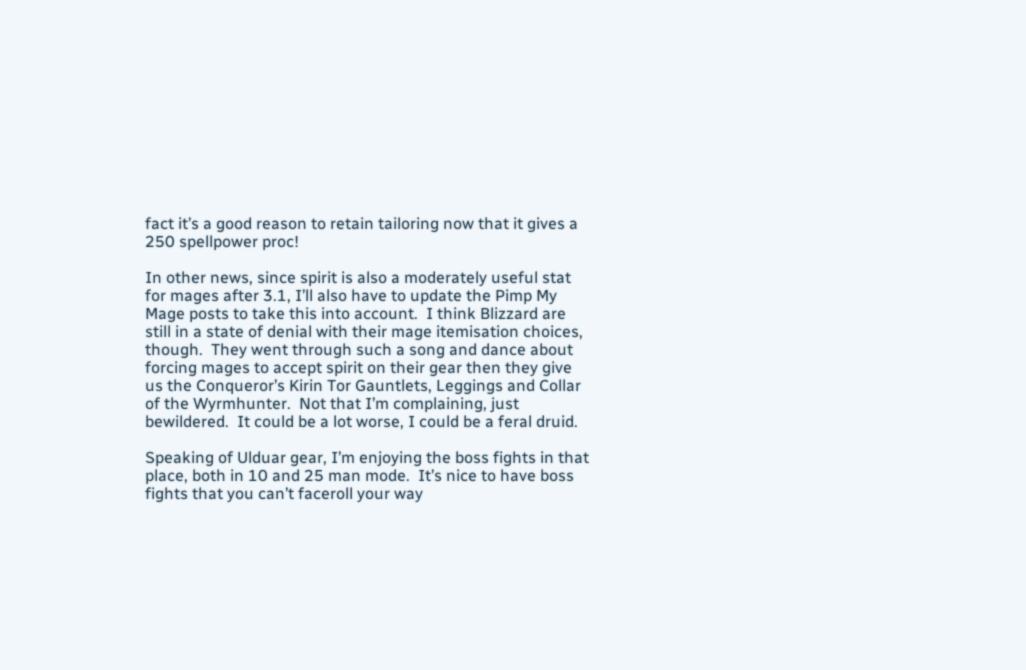fact it’s a good reason to retain tailoring now that it gives a 250 spellpower proc!

In other news, since spirit is also a moderately useful stat for mages after 3.1, I’ll also have to update the Pimp My Mage posts to take this into account.  I think Blizzard are still in a state of denial with their mage itemisation choices, though.  They went through such a song and dance about forcing mages to accept spirit on their gear then they give us the Conqueror’s Kirin Tor Gauntlets, Leggings and Collar of the Wyrmhunter.  Not that I’m complaining, just bewildered.  It could be a lot worse, I could be a feral druid.

Speaking of Ulduar gear, I’m enjoying the boss fights in that place, both in 10 and 25 man mode.  It’s nice to have boss fights that you can’t faceroll your way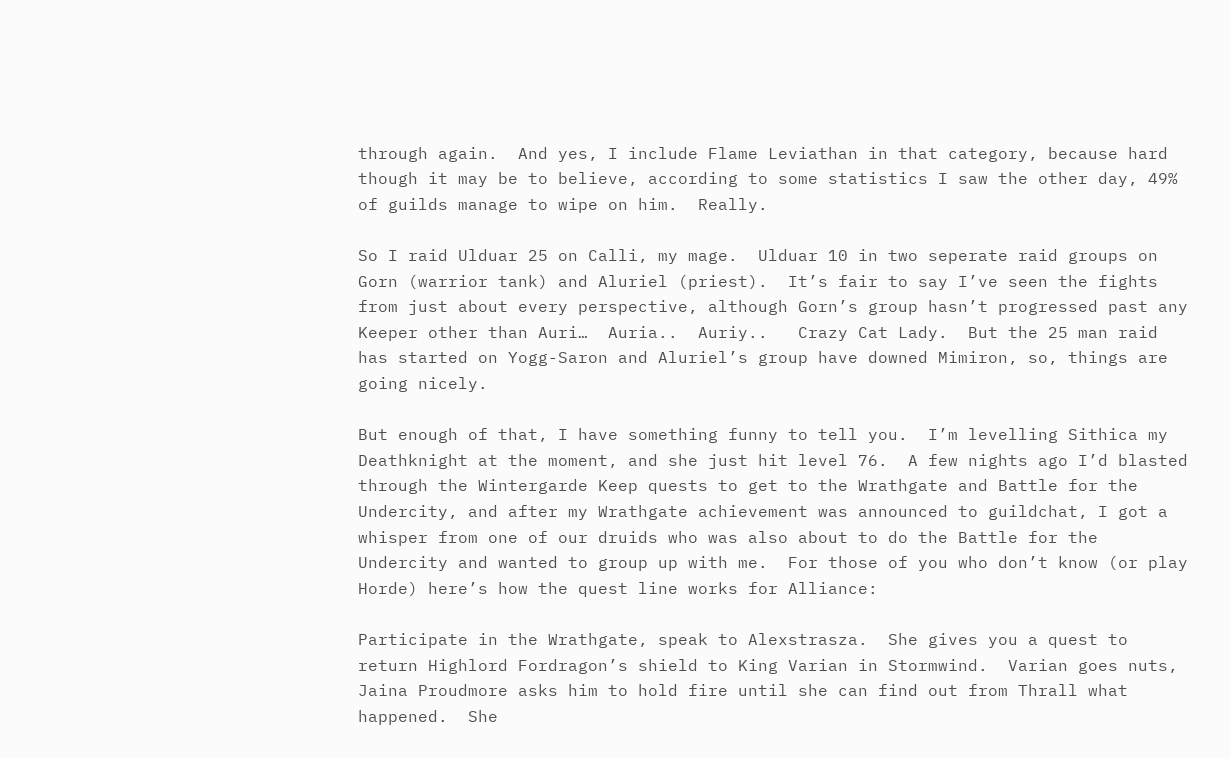through again.  And yes, I include Flame Leviathan in that category, because hard though it may be to believe, according to some statistics I saw the other day, 49% of guilds manage to wipe on him.  Really.

So I raid Ulduar 25 on Calli, my mage.  Ulduar 10 in two seperate raid groups on Gorn (warrior tank) and Aluriel (priest).  It’s fair to say I’ve seen the fights from just about every perspective, although Gorn’s group hasn’t progressed past any Keeper other than Auri…  Auria..  Auriy..   Crazy Cat Lady.  But the 25 man raid has started on Yogg-Saron and Aluriel’s group have downed Mimiron, so, things are going nicely.

But enough of that, I have something funny to tell you.  I’m levelling Sithica my Deathknight at the moment, and she just hit level 76.  A few nights ago I’d blasted through the Wintergarde Keep quests to get to the Wrathgate and Battle for the Undercity, and after my Wrathgate achievement was announced to guildchat, I got a whisper from one of our druids who was also about to do the Battle for the Undercity and wanted to group up with me.  For those of you who don’t know (or play Horde) here’s how the quest line works for Alliance:

Participate in the Wrathgate, speak to Alexstrasza.  She gives you a quest to return Highlord Fordragon’s shield to King Varian in Stormwind.  Varian goes nuts, Jaina Proudmore asks him to hold fire until she can find out from Thrall what happened.  She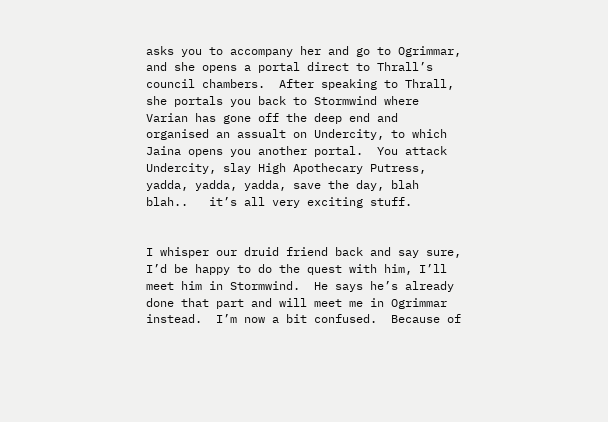asks you to accompany her and go to Ogrimmar, and she opens a portal direct to Thrall’s council chambers.  After speaking to Thrall, she portals you back to Stormwind where Varian has gone off the deep end and organised an assualt on Undercity, to which Jaina opens you another portal.  You attack Undercity, slay High Apothecary Putress, yadda, yadda, yadda, save the day, blah blah..   it’s all very exciting stuff.


I whisper our druid friend back and say sure, I’d be happy to do the quest with him, I’ll meet him in Stormwind.  He says he’s already done that part and will meet me in Ogrimmar instead.  I’m now a bit confused.  Because of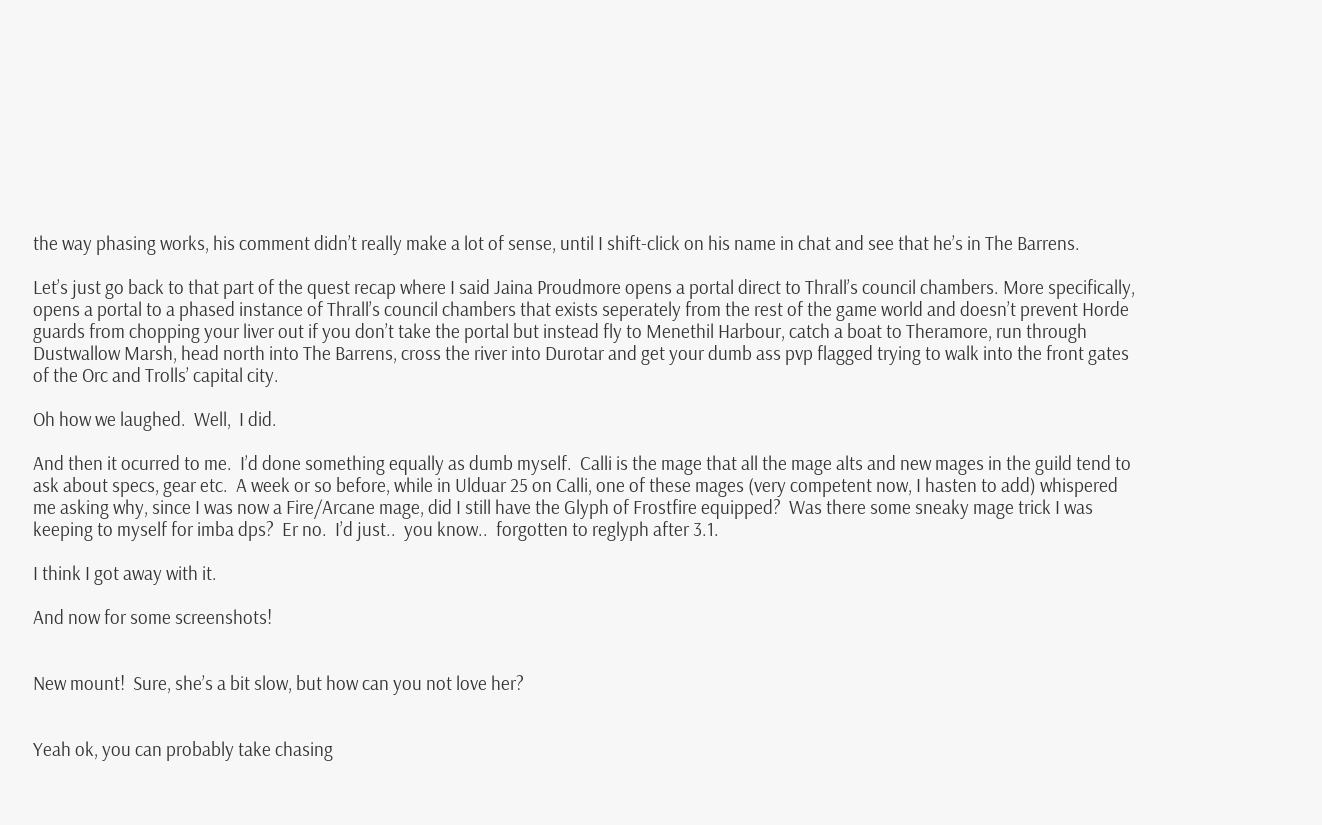the way phasing works, his comment didn’t really make a lot of sense, until I shift-click on his name in chat and see that he’s in The Barrens.

Let’s just go back to that part of the quest recap where I said Jaina Proudmore opens a portal direct to Thrall’s council chambers. More specifically, opens a portal to a phased instance of Thrall’s council chambers that exists seperately from the rest of the game world and doesn’t prevent Horde guards from chopping your liver out if you don’t take the portal but instead fly to Menethil Harbour, catch a boat to Theramore, run through Dustwallow Marsh, head north into The Barrens, cross the river into Durotar and get your dumb ass pvp flagged trying to walk into the front gates of the Orc and Trolls’ capital city.

Oh how we laughed.  Well,  I did.

And then it ocurred to me.  I’d done something equally as dumb myself.  Calli is the mage that all the mage alts and new mages in the guild tend to ask about specs, gear etc.  A week or so before, while in Ulduar 25 on Calli, one of these mages (very competent now, I hasten to add) whispered me asking why, since I was now a Fire/Arcane mage, did I still have the Glyph of Frostfire equipped?  Was there some sneaky mage trick I was keeping to myself for imba dps?  Er no.  I’d just..  you know..  forgotten to reglyph after 3.1.

I think I got away with it.

And now for some screenshots!


New mount!  Sure, she’s a bit slow, but how can you not love her?


Yeah ok, you can probably take chasing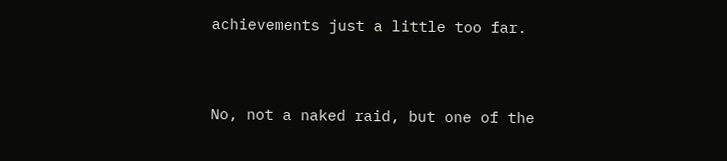achievements just a little too far.


No, not a naked raid, but one of the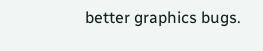better graphics bugs.